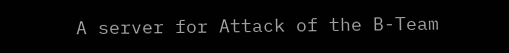A server for Attack of the B-Team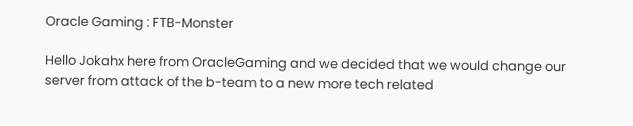Oracle Gaming : FTB-Monster

Hello Jokahx here from OracleGaming and we decided that we would change our server from attack of the b-team to a new more tech related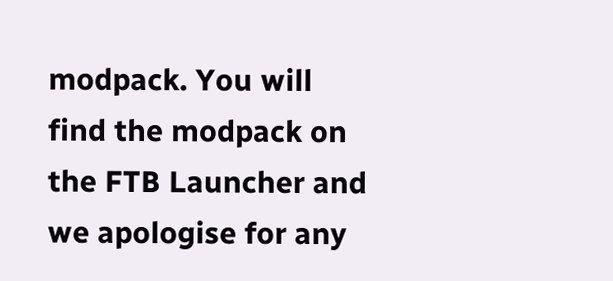modpack. You will find the modpack on the FTB Launcher and we apologise for any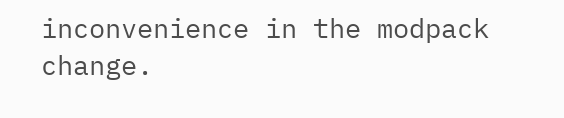inconvenience in the modpack change.